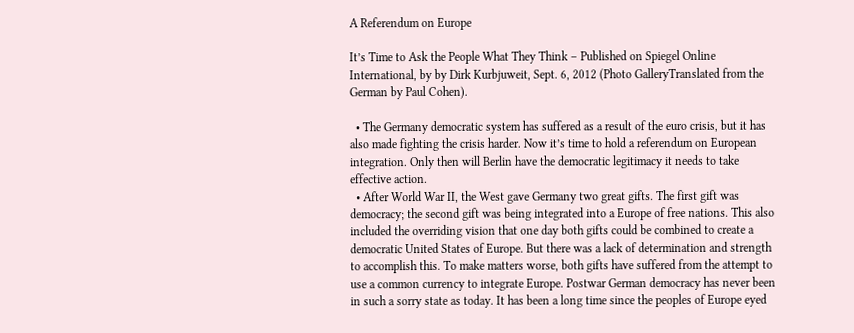A Referendum on Europe

It’s Time to Ask the People What They Think – Published on Spiegel Online International, by by Dirk Kurbjuweit, Sept. 6, 2012 (Photo GalleryTranslated from the German by Paul Cohen).

  • The Germany democratic system has suffered as a result of the euro crisis, but it has also made fighting the crisis harder. Now it’s time to hold a referendum on European integration. Only then will Berlin have the democratic legitimacy it needs to take effective action.
  • After World War II, the West gave Germany two great gifts. The first gift was democracy; the second gift was being integrated into a Europe of free nations. This also included the overriding vision that one day both gifts could be combined to create a democratic United States of Europe. But there was a lack of determination and strength to accomplish this. To make matters worse, both gifts have suffered from the attempt to use a common currency to integrate Europe. Postwar German democracy has never been in such a sorry state as today. It has been a long time since the peoples of Europe eyed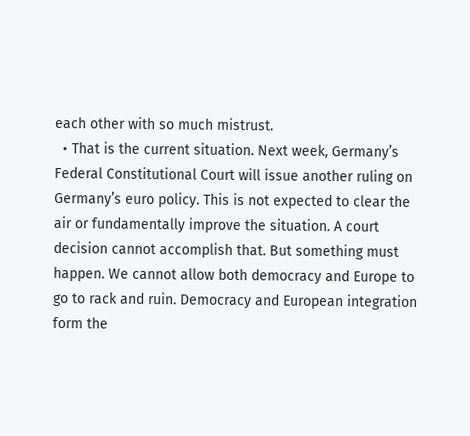each other with so much mistrust.
  • That is the current situation. Next week, Germany’s Federal Constitutional Court will issue another ruling on Germany’s euro policy. This is not expected to clear the air or fundamentally improve the situation. A court decision cannot accomplish that. But something must happen. We cannot allow both democracy and Europe to go to rack and ruin. Democracy and European integration form the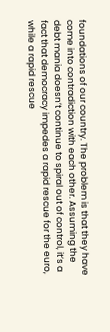foundations of our country. The problem is that they have come into contradiction with each other. Assuming the debt mania doesn’t continue to spiral out of control, it’s a fact that democracy impedes a rapid rescue for the euro, while a rapid rescue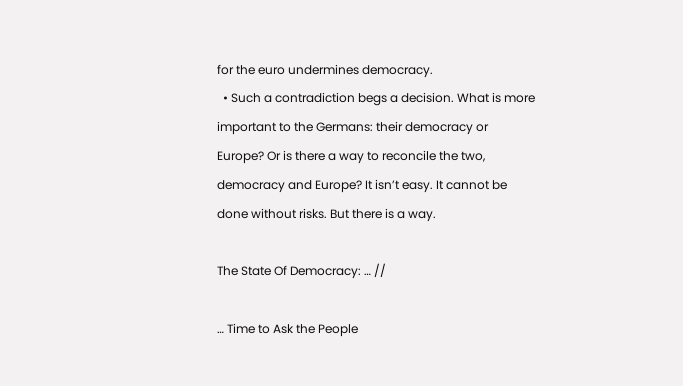for the euro undermines democracy.
  • Such a contradiction begs a decision. What is more important to the Germans: their democracy or Europe? Or is there a way to reconcile the two, democracy and Europe? It isn’t easy. It cannot be done without risks. But there is a way.

The State Of Democracy: … //

… Time to Ask the People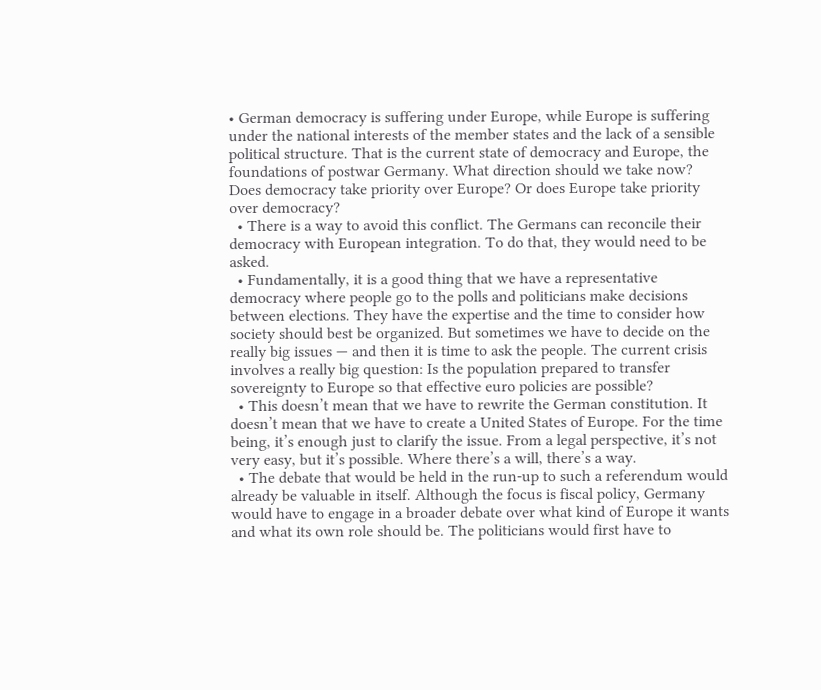• German democracy is suffering under Europe, while Europe is suffering under the national interests of the member states and the lack of a sensible political structure. That is the current state of democracy and Europe, the foundations of postwar Germany. What direction should we take now? Does democracy take priority over Europe? Or does Europe take priority over democracy?
  • There is a way to avoid this conflict. The Germans can reconcile their democracy with European integration. To do that, they would need to be asked.
  • Fundamentally, it is a good thing that we have a representative democracy where people go to the polls and politicians make decisions between elections. They have the expertise and the time to consider how society should best be organized. But sometimes we have to decide on the really big issues — and then it is time to ask the people. The current crisis involves a really big question: Is the population prepared to transfer sovereignty to Europe so that effective euro policies are possible?
  • This doesn’t mean that we have to rewrite the German constitution. It doesn’t mean that we have to create a United States of Europe. For the time being, it’s enough just to clarify the issue. From a legal perspective, it’s not very easy, but it’s possible. Where there’s a will, there’s a way.
  • The debate that would be held in the run-up to such a referendum would already be valuable in itself. Although the focus is fiscal policy, Germany would have to engage in a broader debate over what kind of Europe it wants and what its own role should be. The politicians would first have to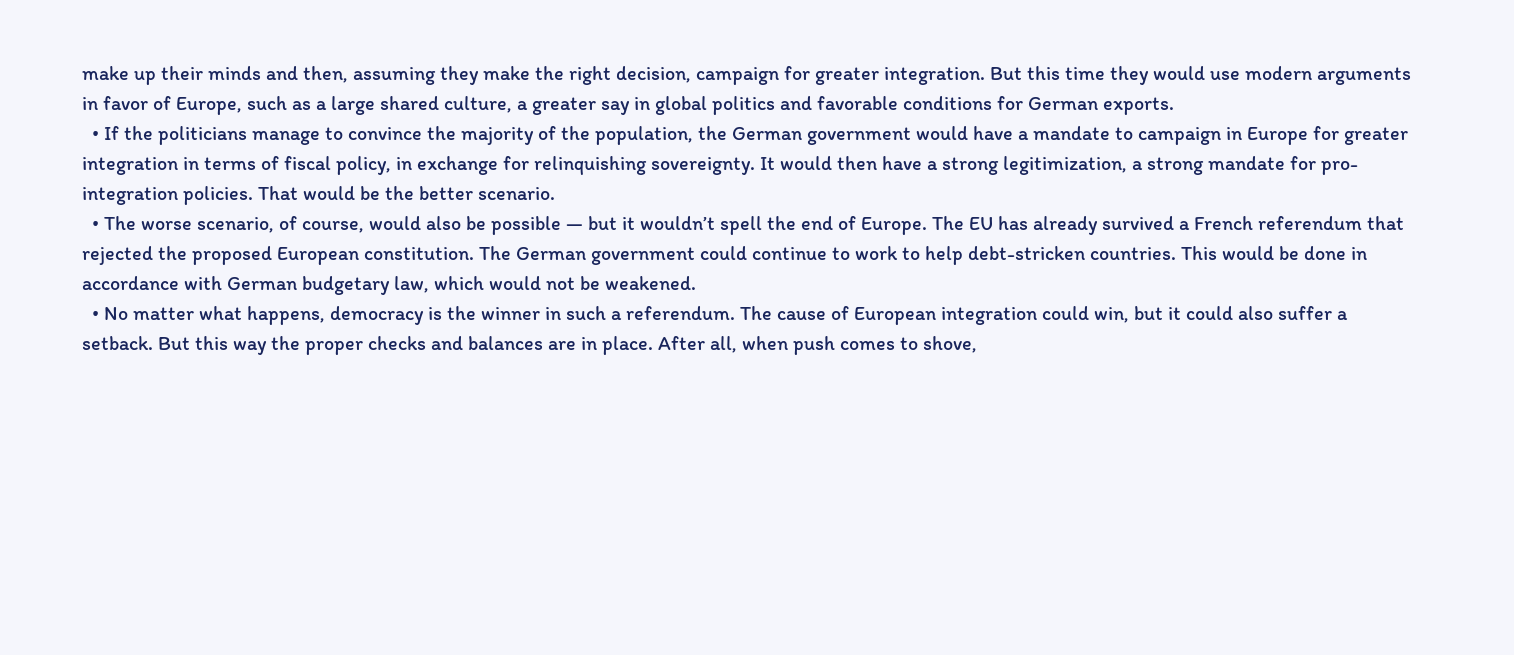make up their minds and then, assuming they make the right decision, campaign for greater integration. But this time they would use modern arguments in favor of Europe, such as a large shared culture, a greater say in global politics and favorable conditions for German exports.
  • If the politicians manage to convince the majority of the population, the German government would have a mandate to campaign in Europe for greater integration in terms of fiscal policy, in exchange for relinquishing sovereignty. It would then have a strong legitimization, a strong mandate for pro-integration policies. That would be the better scenario.
  • The worse scenario, of course, would also be possible — but it wouldn’t spell the end of Europe. The EU has already survived a French referendum that rejected the proposed European constitution. The German government could continue to work to help debt-stricken countries. This would be done in accordance with German budgetary law, which would not be weakened.
  • No matter what happens, democracy is the winner in such a referendum. The cause of European integration could win, but it could also suffer a setback. But this way the proper checks and balances are in place. After all, when push comes to shove,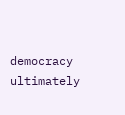democracy ultimately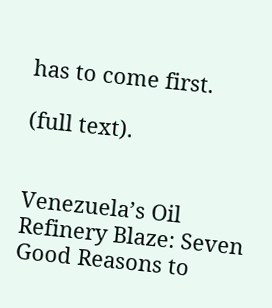has to come first.

(full text).


Venezuela’s Oil Refinery Blaze: Seven Good Reasons to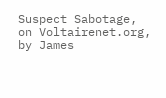Suspect Sabotage, on Voltairenet.org, by James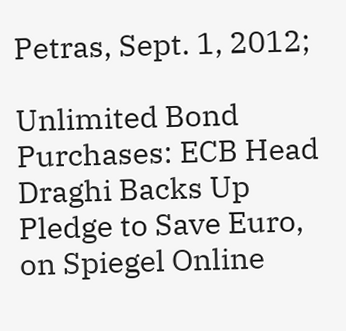Petras, Sept. 1, 2012;

Unlimited Bond Purchases: ECB Head Draghi Backs Up Pledge to Save Euro, on Spiegel Online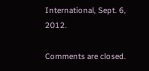International, Sept. 6, 2012.

Comments are closed.